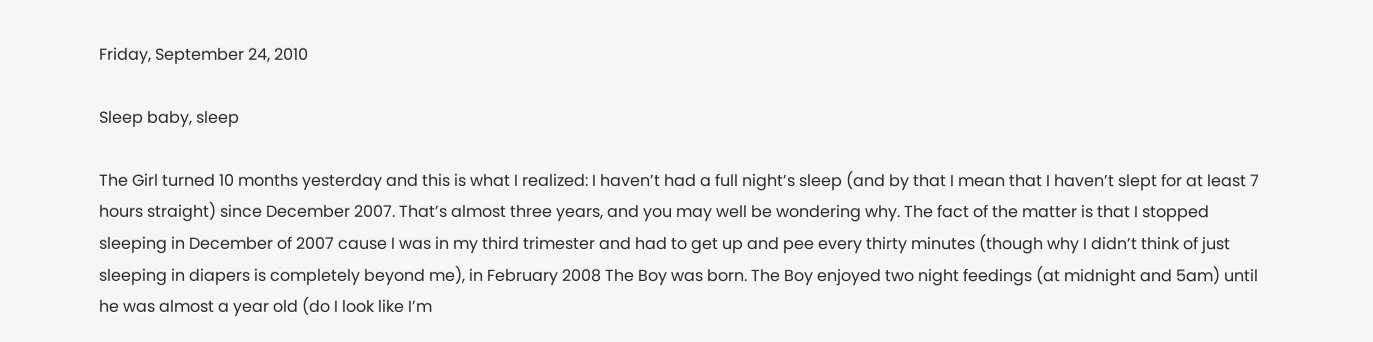Friday, September 24, 2010

Sleep baby, sleep

The Girl turned 10 months yesterday and this is what I realized: I haven’t had a full night’s sleep (and by that I mean that I haven’t slept for at least 7 hours straight) since December 2007. That’s almost three years, and you may well be wondering why. The fact of the matter is that I stopped sleeping in December of 2007 cause I was in my third trimester and had to get up and pee every thirty minutes (though why I didn’t think of just sleeping in diapers is completely beyond me), in February 2008 The Boy was born. The Boy enjoyed two night feedings (at midnight and 5am) until he was almost a year old (do I look like I’m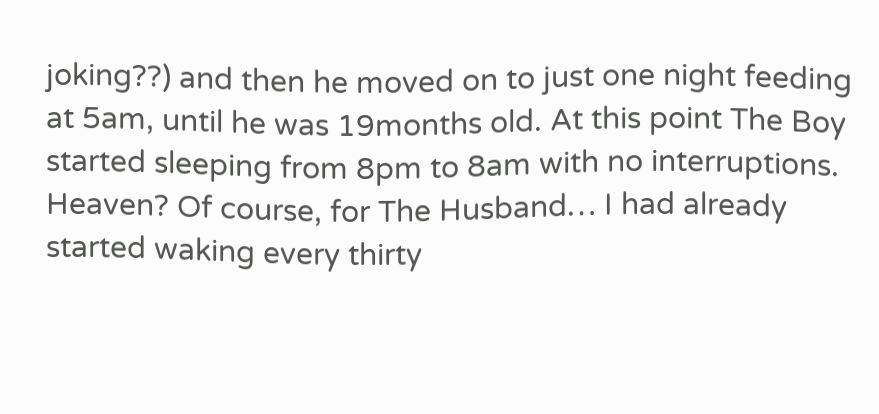joking??) and then he moved on to just one night feeding at 5am, until he was 19months old. At this point The Boy started sleeping from 8pm to 8am with no interruptions. Heaven? Of course, for The Husband… I had already started waking every thirty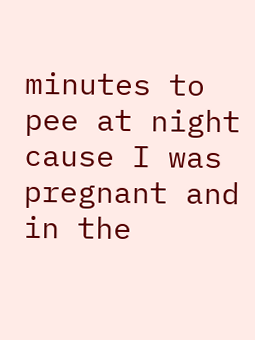minutes to pee at night cause I was pregnant and in the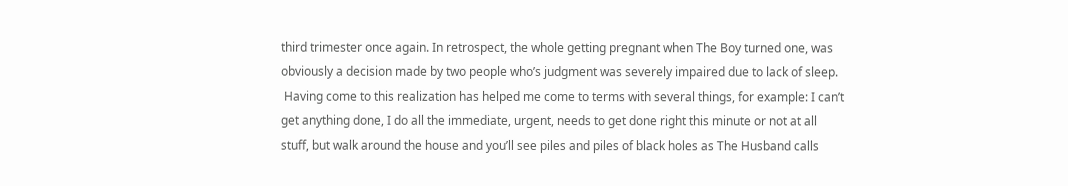third trimester once again. In retrospect, the whole getting pregnant when The Boy turned one, was obviously a decision made by two people who’s judgment was severely impaired due to lack of sleep.
 Having come to this realization has helped me come to terms with several things, for example: I can’t get anything done, I do all the immediate, urgent, needs to get done right this minute or not at all stuff, but walk around the house and you’ll see piles and piles of black holes as The Husband calls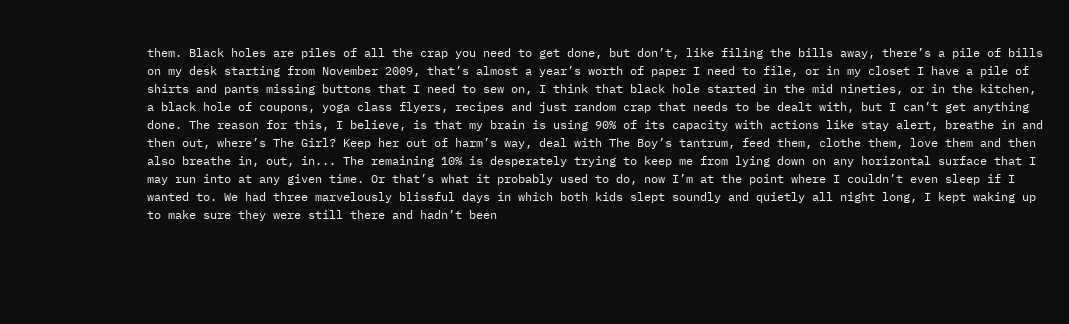them. Black holes are piles of all the crap you need to get done, but don’t, like filing the bills away, there’s a pile of bills on my desk starting from November 2009, that’s almost a year’s worth of paper I need to file, or in my closet I have a pile of shirts and pants missing buttons that I need to sew on, I think that black hole started in the mid nineties, or in the kitchen, a black hole of coupons, yoga class flyers, recipes and just random crap that needs to be dealt with, but I can’t get anything done. The reason for this, I believe, is that my brain is using 90% of its capacity with actions like stay alert, breathe in and then out, where’s The Girl? Keep her out of harm’s way, deal with The Boy’s tantrum, feed them, clothe them, love them and then also breathe in, out, in... The remaining 10% is desperately trying to keep me from lying down on any horizontal surface that I may run into at any given time. Or that’s what it probably used to do, now I’m at the point where I couldn’t even sleep if I wanted to. We had three marvelously blissful days in which both kids slept soundly and quietly all night long, I kept waking up to make sure they were still there and hadn’t been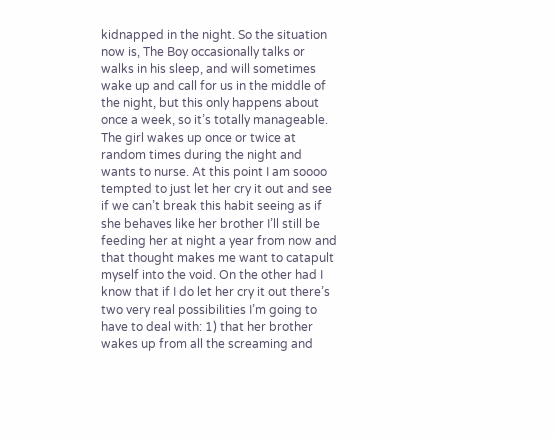kidnapped in the night. So the situation now is, The Boy occasionally talks or walks in his sleep, and will sometimes wake up and call for us in the middle of the night, but this only happens about once a week, so it’s totally manageable. The girl wakes up once or twice at random times during the night and wants to nurse. At this point I am soooo tempted to just let her cry it out and see if we can’t break this habit seeing as if she behaves like her brother I’ll still be feeding her at night a year from now and that thought makes me want to catapult myself into the void. On the other had I know that if I do let her cry it out there’s two very real possibilities I’m going to have to deal with: 1) that her brother wakes up from all the screaming and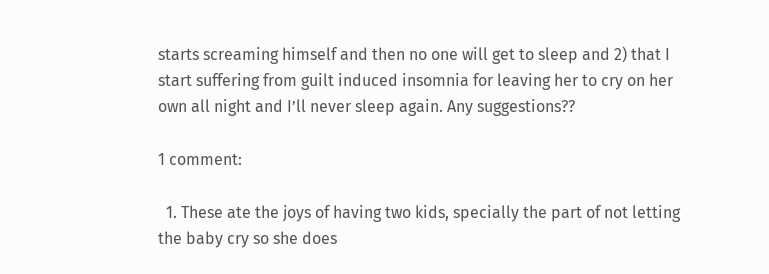starts screaming himself and then no one will get to sleep and 2) that I start suffering from guilt induced insomnia for leaving her to cry on her own all night and I’ll never sleep again. Any suggestions??

1 comment:

  1. These ate the joys of having two kids, specially the part of not letting the baby cry so she does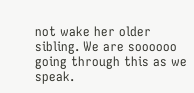not wake her older sibling. We are soooooo going through this as we speak.